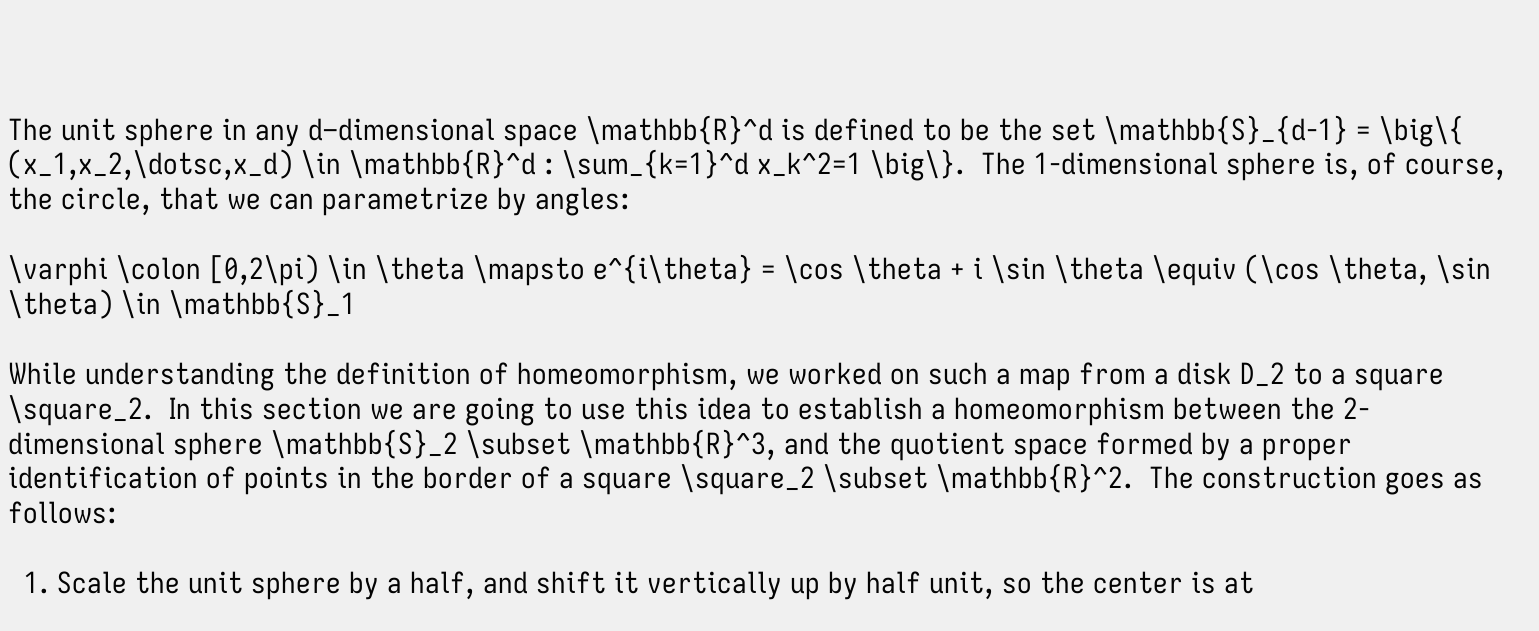The unit sphere in any d–dimensional space \mathbb{R}^d is defined to be the set \mathbb{S}_{d-1} = \big\{ (x_1,x_2,\dotsc,x_d) \in \mathbb{R}^d : \sum_{k=1}^d x_k^2=1 \big\}.  The 1-dimensional sphere is, of course, the circle, that we can parametrize by angles:

\varphi \colon [0,2\pi) \in \theta \mapsto e^{i\theta} = \cos \theta + i \sin \theta \equiv (\cos \theta, \sin \theta) \in \mathbb{S}_1

While understanding the definition of homeomorphism, we worked on such a map from a disk D_2 to a square \square_2.  In this section we are going to use this idea to establish a homeomorphism between the 2-dimensional sphere \mathbb{S}_2 \subset \mathbb{R}^3, and the quotient space formed by a proper identification of points in the border of a square \square_2 \subset \mathbb{R}^2.  The construction goes as follows:

  1. Scale the unit sphere by a half, and shift it vertically up by half unit, so the center is at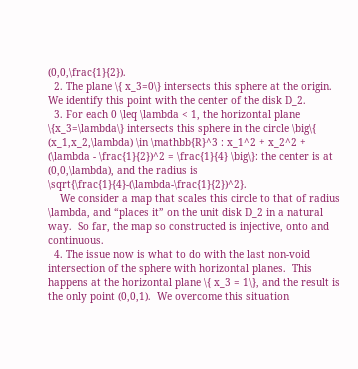(0,0,\frac{1}{2}).
  2. The plane \{ x_3=0\} intersects this sphere at the origin.  We identify this point with the center of the disk D_2.
  3. For each 0 \leq \lambda < 1, the horizontal plane \{x_3=\lambda\} intersects this sphere in the circle \big\{ (x_1,x_2,\lambda) \in \mathbb{R}^3 : x_1^2 + x_2^2 + (\lambda - \frac{1}{2})^2 = \frac{1}{4} \big\}: the center is at (0,0,\lambda), and the radius is \sqrt{\frac{1}{4}-(\lambda-\frac{1}{2})^2}.
    We consider a map that scales this circle to that of radius \lambda, and “places it” on the unit disk D_2 in a natural way.  So far, the map so constructed is injective, onto and continuous.
  4. The issue now is what to do with the last non-void intersection of the sphere with horizontal planes.  This happens at the horizontal plane \{ x_3 = 1\}, and the result is the only point (0,0,1).  We overcome this situation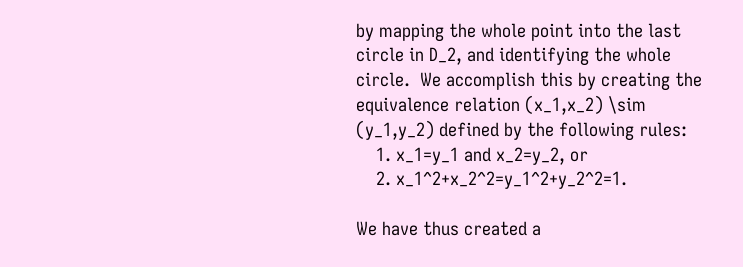by mapping the whole point into the last circle in D_2, and identifying the whole circle.  We accomplish this by creating the equivalence relation (x_1,x_2) \sim (y_1,y_2) defined by the following rules:
    1. x_1=y_1 and x_2=y_2, or
    2. x_1^2+x_2^2=y_1^2+y_2^2=1.

We have thus created a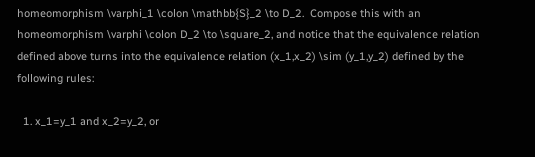homeomorphism \varphi_1 \colon \mathbb{S}_2 \to D_2.  Compose this with an homeomorphism \varphi \colon D_2 \to \square_2, and notice that the equivalence relation defined above turns into the equivalence relation (x_1,x_2) \sim (y_1,y_2) defined by the following rules:

  1. x_1=y_1 and x_2=y_2, or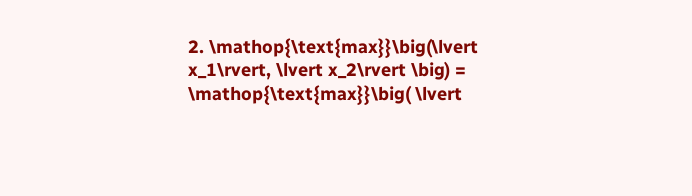2. \mathop{\text{max}}\big(\lvert x_1\rvert, \lvert x_2\rvert \big) = \mathop{\text{max}}\big( \lvert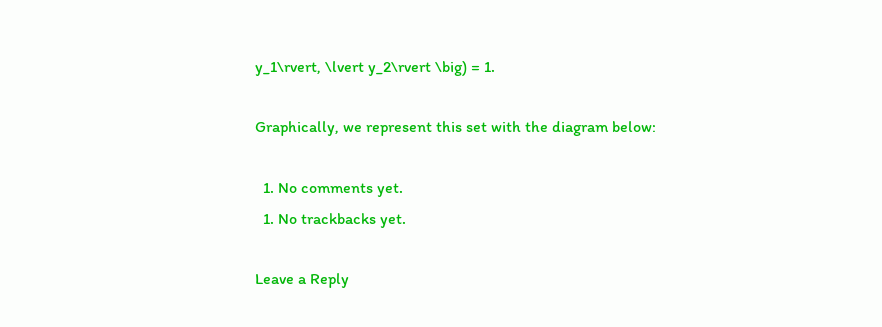y_1\rvert, \lvert y_2\rvert \big) = 1.

Graphically, we represent this set with the diagram below:

  1. No comments yet.
  1. No trackbacks yet.

Leave a Reply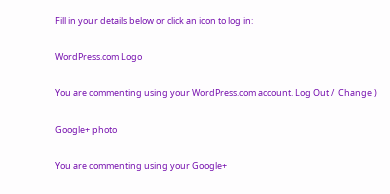Fill in your details below or click an icon to log in:

WordPress.com Logo

You are commenting using your WordPress.com account. Log Out /  Change )

Google+ photo

You are commenting using your Google+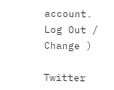account. Log Out /  Change )

Twitter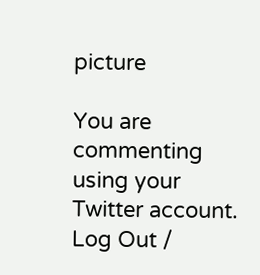picture

You are commenting using your Twitter account. Log Out /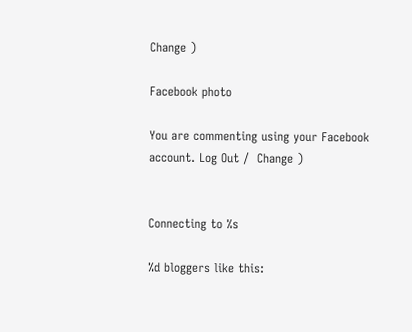Change )

Facebook photo

You are commenting using your Facebook account. Log Out /  Change )


Connecting to %s

%d bloggers like this: